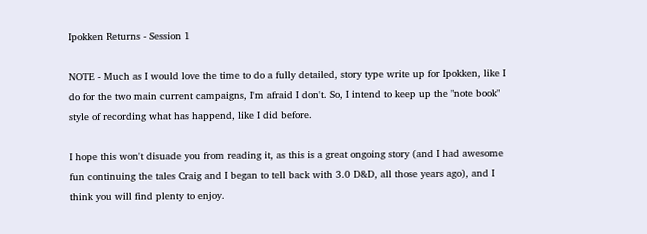Ipokken Returns - Session 1

NOTE - Much as I would love the time to do a fully detailed, story type write up for Ipokken, like I do for the two main current campaigns, I'm afraid I don't. So, I intend to keep up the "note book" style of recording what has happend, like I did before.

I hope this won't disuade you from reading it, as this is a great ongoing story (and I had awesome fun continuing the tales Craig and I began to tell back with 3.0 D&D, all those years ago), and I think you will find plenty to enjoy.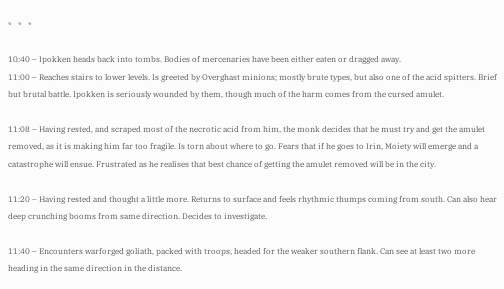*   *   *

10:40 – Ipokken heads back into tombs. Bodies of mercenaries have been either eaten or dragged away.
11:00 – Reaches stairs to lower levels. Is greeted by Overghast minions; mostly brute types, but also one of the acid spitters. Brief but brutal battle. Ipokken is seriously wounded by them, though much of the harm comes from the cursed amulet.

11:08 – Having rested, and scraped most of the necrotic acid from him, the monk decides that he must try and get the amulet removed, as it is making him far too fragile. Is torn about where to go. Fears that if he goes to Irin, Moiety will emerge and a catastrophe will ensue. Frustrated as he realises that best chance of getting the amulet removed will be in the city.

11:20 – Having rested and thought a little more. Returns to surface and feels rhythmic thumps coming from south. Can also hear deep crunching booms from same direction. Decides to investigate.

11:40 – Encounters warforged goliath, packed with troops, headed for the weaker southern flank. Can see at least two more heading in the same direction in the distance.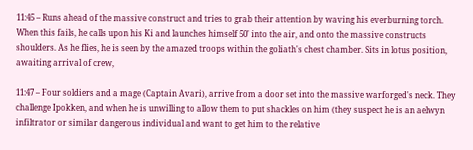11:45 – Runs ahead of the massive construct and tries to grab their attention by waving his everburning torch. When this fails, he calls upon his Ki and launches himself 50' into the air, and onto the massive constructs shoulders. As he flies, he is seen by the amazed troops within the goliath's chest chamber. Sits in lotus position, awaiting arrival of crew,

11:47 – Four soldiers and a mage (Captain Avari), arrive from a door set into the massive warforged's neck. They challenge Ipokken, and when he is unwilling to allow them to put shackles on him (they suspect he is an aelwyn infiltrator or similar dangerous individual and want to get him to the relative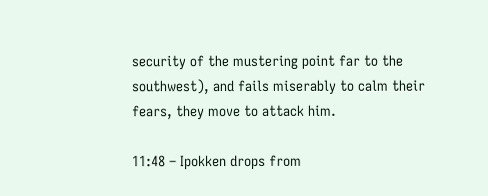security of the mustering point far to the southwest), and fails miserably to calm their fears, they move to attack him.

11:48 – Ipokken drops from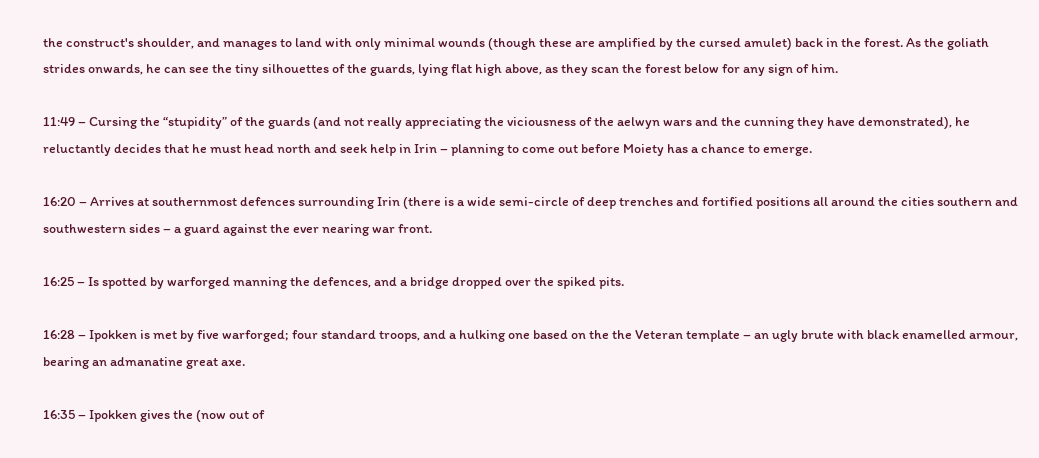the construct's shoulder, and manages to land with only minimal wounds (though these are amplified by the cursed amulet) back in the forest. As the goliath strides onwards, he can see the tiny silhouettes of the guards, lying flat high above, as they scan the forest below for any sign of him.

11:49 – Cursing the “stupidity” of the guards (and not really appreciating the viciousness of the aelwyn wars and the cunning they have demonstrated), he reluctantly decides that he must head north and seek help in Irin – planning to come out before Moiety has a chance to emerge.

16:20 – Arrives at southernmost defences surrounding Irin (there is a wide semi-circle of deep trenches and fortified positions all around the cities southern and southwestern sides – a guard against the ever nearing war front.

16:25 – Is spotted by warforged manning the defences, and a bridge dropped over the spiked pits.

16:28 – Ipokken is met by five warforged; four standard troops, and a hulking one based on the the Veteran template – an ugly brute with black enamelled armour, bearing an admanatine great axe.

16:35 – Ipokken gives the (now out of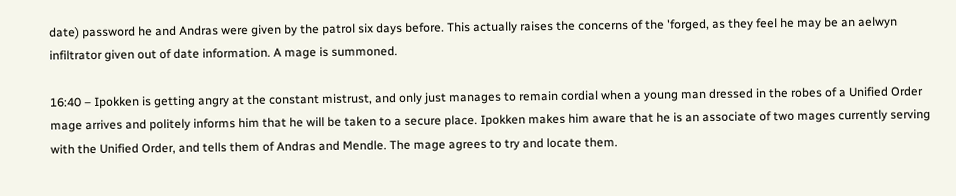date) password he and Andras were given by the patrol six days before. This actually raises the concerns of the 'forged, as they feel he may be an aelwyn infiltrator given out of date information. A mage is summoned.

16:40 – Ipokken is getting angry at the constant mistrust, and only just manages to remain cordial when a young man dressed in the robes of a Unified Order mage arrives and politely informs him that he will be taken to a secure place. Ipokken makes him aware that he is an associate of two mages currently serving with the Unified Order, and tells them of Andras and Mendle. The mage agrees to try and locate them.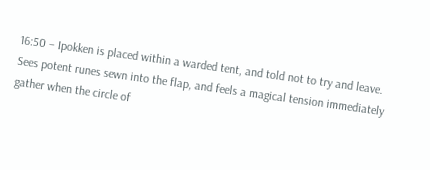16:50 – Ipokken is placed within a warded tent, and told not to try and leave. Sees potent runes sewn into the flap, and feels a magical tension immediately gather when the circle of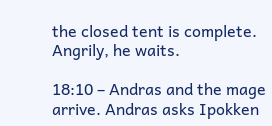the closed tent is complete. Angrily, he waits.

18:10 – Andras and the mage arrive. Andras asks Ipokken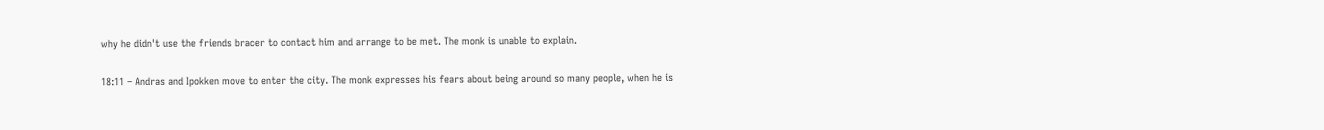why he didn't use the friends bracer to contact him and arrange to be met. The monk is unable to explain.

18:11 – Andras and Ipokken move to enter the city. The monk expresses his fears about being around so many people, when he is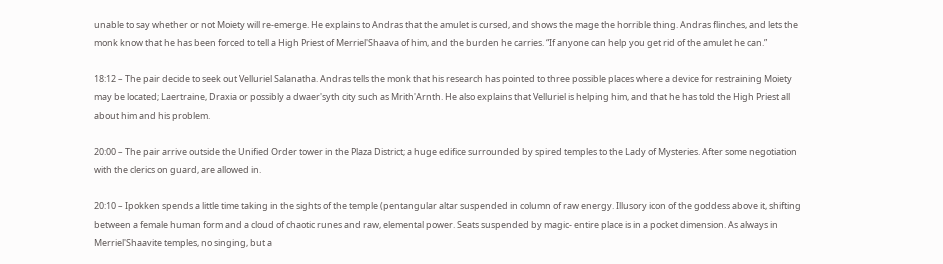unable to say whether or not Moiety will re-emerge. He explains to Andras that the amulet is cursed, and shows the mage the horrible thing. Andras flinches, and lets the monk know that he has been forced to tell a High Priest of Merriel'Shaava of him, and the burden he carries. “If anyone can help you get rid of the amulet he can.”

18:12 – The pair decide to seek out Velluriel Salanatha. Andras tells the monk that his research has pointed to three possible places where a device for restraining Moiety may be located; Laertraine, Draxia or possibly a dwaer'syth city such as Mrith'Arnth. He also explains that Velluriel is helping him, and that he has told the High Priest all about him and his problem.

20:00 – The pair arrive outside the Unified Order tower in the Plaza District; a huge edifice surrounded by spired temples to the Lady of Mysteries. After some negotiation with the clerics on guard, are allowed in.

20:10 – Ipokken spends a little time taking in the sights of the temple (pentangular altar suspended in column of raw energy. Illusory icon of the goddess above it, shifting between a female human form and a cloud of chaotic runes and raw, elemental power. Seats suspended by magic- entire place is in a pocket dimension. As always in Merriel'Shaavite temples, no singing, but a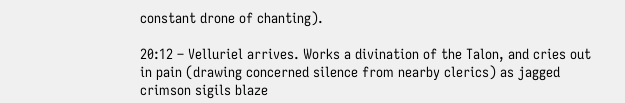constant drone of chanting).

20:12 – Velluriel arrives. Works a divination of the Talon, and cries out in pain (drawing concerned silence from nearby clerics) as jagged crimson sigils blaze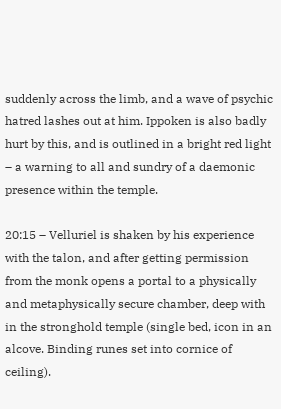suddenly across the limb, and a wave of psychic hatred lashes out at him. Ippoken is also badly hurt by this, and is outlined in a bright red light – a warning to all and sundry of a daemonic presence within the temple.

20:15 – Velluriel is shaken by his experience with the talon, and after getting permission from the monk opens a portal to a physically and metaphysically secure chamber, deep with in the stronghold temple (single bed, icon in an alcove. Binding runes set into cornice of ceiling).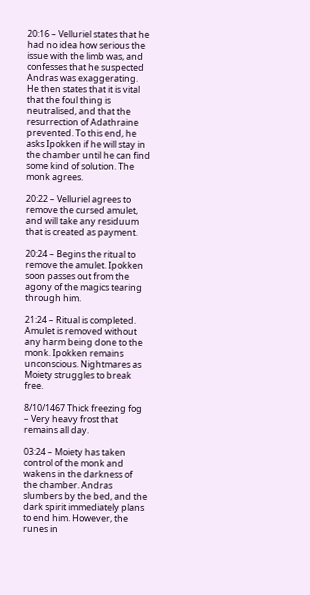20:16 – Velluriel states that he had no idea how serious the issue with the limb was, and confesses that he suspected Andras was exaggerating. He then states that it is vital that the foul thing is neutralised, and that the resurrection of Adathraine prevented. To this end, he asks Ipokken if he will stay in the chamber until he can find some kind of solution. The monk agrees.

20:22 – Velluriel agrees to remove the cursed amulet, and will take any residuum that is created as payment.

20:24 – Begins the ritual to remove the amulet. Ipokken soon passes out from the agony of the magics tearing through him.

21:24 – Ritual is completed. Amulet is removed without any harm being done to the monk. Ipokken remains unconscious. Nightmares as Moiety struggles to break free.

8/10/1467 Thick freezing fog – Very heavy frost that remains all day.

03:24 – Moiety has taken control of the monk and wakens in the darkness of the chamber. Andras slumbers by the bed, and the dark spirit immediately plans to end him. However, the runes in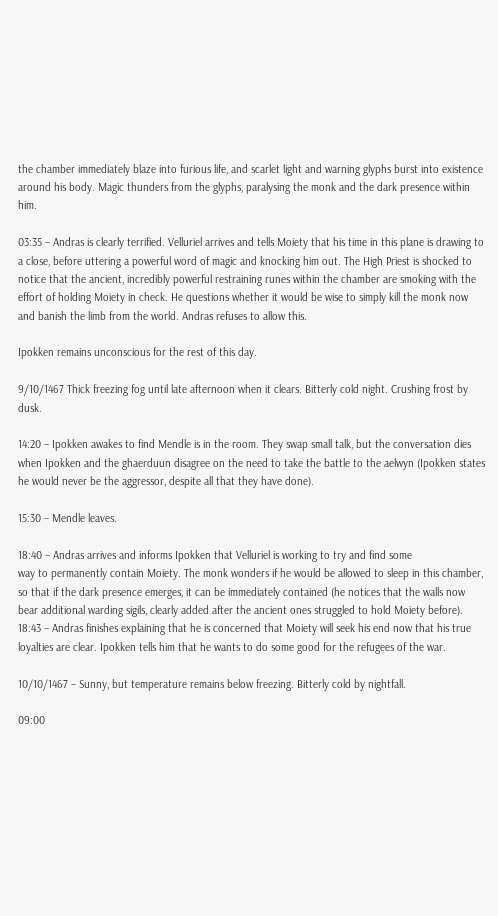the chamber immediately blaze into furious life, and scarlet light and warning glyphs burst into existence around his body. Magic thunders from the glyphs, paralysing the monk and the dark presence within him.

03:35 – Andras is clearly terrified. Velluriel arrives and tells Moiety that his time in this plane is drawing to a close, before uttering a powerful word of magic and knocking him out. The High Priest is shocked to notice that the ancient, incredibly powerful restraining runes within the chamber are smoking with the effort of holding Moiety in check. He questions whether it would be wise to simply kill the monk now and banish the limb from the world. Andras refuses to allow this.

Ipokken remains unconscious for the rest of this day.

9/10/1467 Thick freezing fog until late afternoon when it clears. Bitterly cold night. Crushing frost by dusk.

14:20 – Ipokken awakes to find Mendle is in the room. They swap small talk, but the conversation dies when Ipokken and the ghaerduun disagree on the need to take the battle to the aelwyn (Ipokken states he would never be the aggressor, despite all that they have done).

15:30 – Mendle leaves.

18:40 – Andras arrives and informs Ipokken that Velluriel is working to try and find some
way to permanently contain Moiety. The monk wonders if he would be allowed to sleep in this chamber, so that if the dark presence emerges, it can be immediately contained (he notices that the walls now bear additional warding sigils, clearly added after the ancient ones struggled to hold Moiety before).
18:43 – Andras finishes explaining that he is concerned that Moiety will seek his end now that his true loyalties are clear. Ipokken tells him that he wants to do some good for the refugees of the war.

10/10/1467 – Sunny, but temperature remains below freezing. Bitterly cold by nightfall.

09:00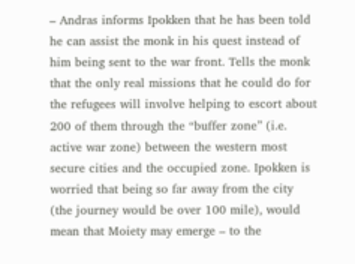– Andras informs Ipokken that he has been told he can assist the monk in his quest instead of him being sent to the war front. Tells the monk that the only real missions that he could do for the refugees will involve helping to escort about 200 of them through the “buffer zone” (i.e. active war zone) between the western most secure cities and the occupied zone. Ipokken is worried that being so far away from the city (the journey would be over 100 mile), would mean that Moiety may emerge – to the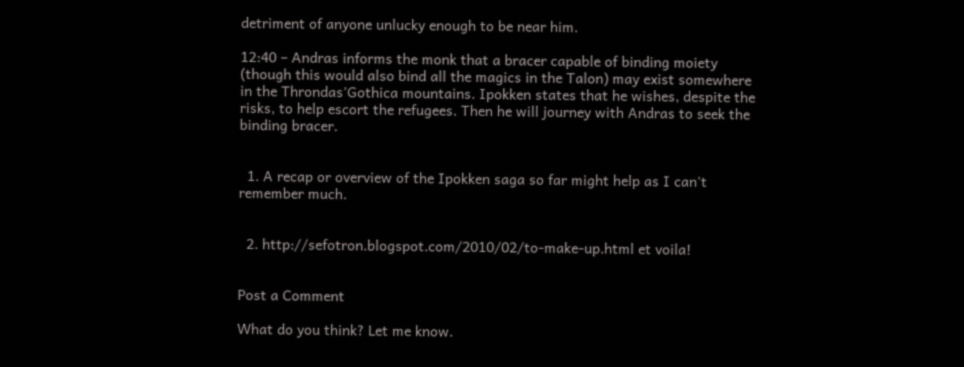detriment of anyone unlucky enough to be near him.

12:40 – Andras informs the monk that a bracer capable of binding moiety (though this would also bind all the magics in the Talon) may exist somewhere in the Throndas'Gothica mountains. Ipokken states that he wishes, despite the risks, to help escort the refugees. Then he will journey with Andras to seek the binding bracer.


  1. A recap or overview of the Ipokken saga so far might help as I can't remember much.


  2. http://sefotron.blogspot.com/2010/02/to-make-up.html et voila!


Post a Comment

What do you think? Let me know.